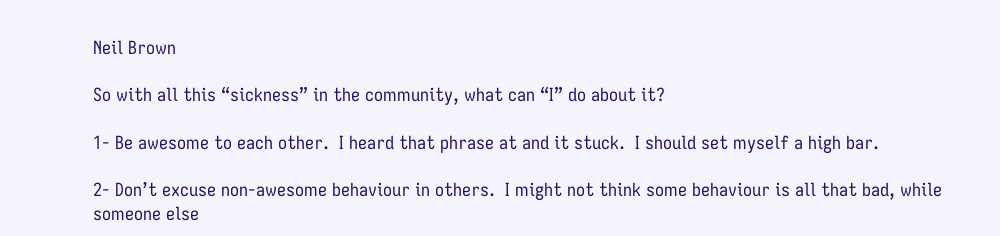Neil Brown

So with all this “sickness” in the community, what can “I” do about it?

1- Be awesome to each other.  I heard that phrase at and it stuck.  I should set myself a high bar.

2- Don’t excuse non-awesome behaviour in others.  I might not think some behaviour is all that bad, while someone else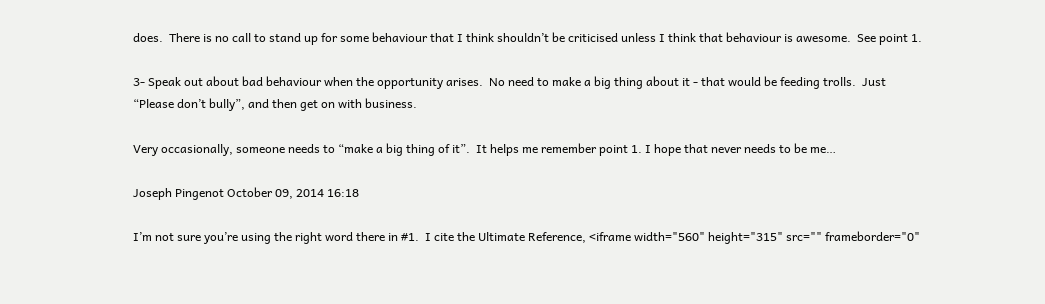does.  There is no call to stand up for some behaviour that I think shouldn’t be criticised unless I think that behaviour is awesome.  See point 1.

3- Speak out about bad behaviour when the opportunity arises.  No need to make a big thing about it - that would be feeding trolls.  Just “Please don’t bully”, and then get on with business.

Very occasionally, someone needs to “make a big thing of it”.  It helps me remember point 1. I hope that never needs to be me…

Joseph Pingenot October 09, 2014 16:18

I’m not sure you’re using the right word there in #1.  I cite the Ultimate Reference, <iframe width="560" height="315" src="" frameborder="0"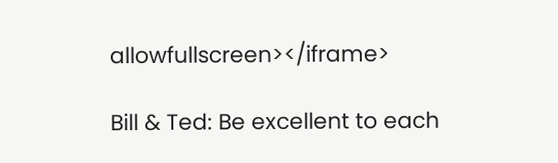allowfullscreen></iframe>

Bill & Ted: Be excellent to each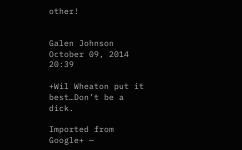other!


Galen Johnson October 09, 2014 20:39

+Wil Wheaton put it best…Don’t be a dick.

Imported from Google+ —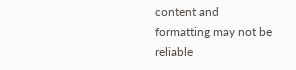content and formatting may not be reliable